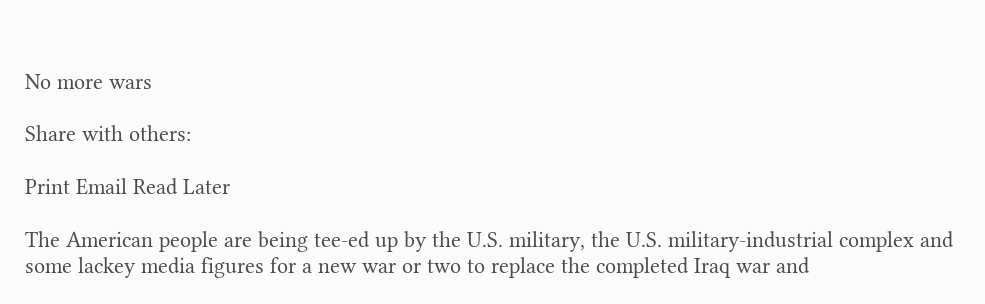No more wars

Share with others:

Print Email Read Later

The American people are being tee-ed up by the U.S. military, the U.S. military-industrial complex and some lackey media figures for a new war or two to replace the completed Iraq war and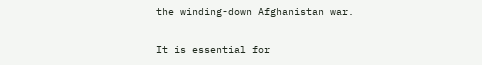the winding-down Afghanistan war.

It is essential for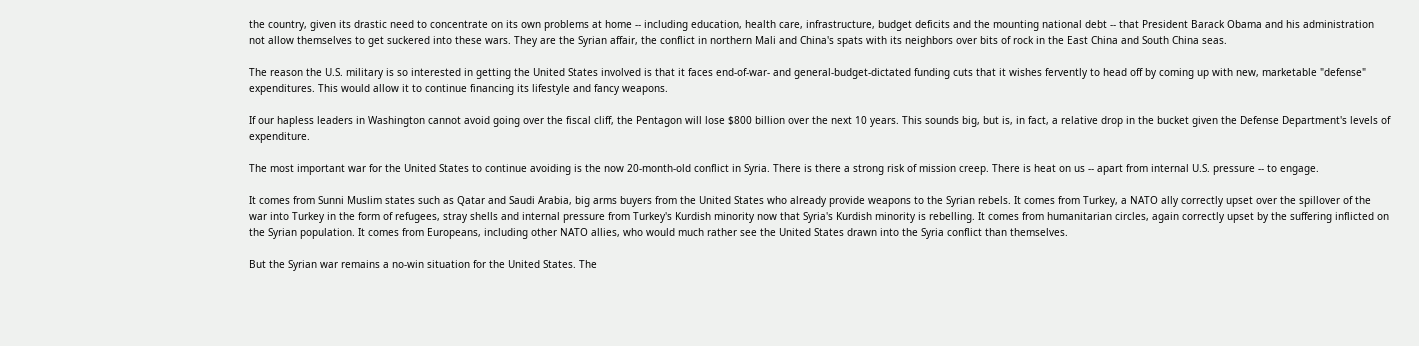the country, given its drastic need to concentrate on its own problems at home -- including education, health care, infrastructure, budget deficits and the mounting national debt -- that President Barack Obama and his administration not allow themselves to get suckered into these wars. They are the Syrian affair, the conflict in northern Mali and China's spats with its neighbors over bits of rock in the East China and South China seas.

The reason the U.S. military is so interested in getting the United States involved is that it faces end-of-war- and general-budget-dictated funding cuts that it wishes fervently to head off by coming up with new, marketable "defense" expenditures. This would allow it to continue financing its lifestyle and fancy weapons.

If our hapless leaders in Washington cannot avoid going over the fiscal cliff, the Pentagon will lose $800 billion over the next 10 years. This sounds big, but is, in fact, a relative drop in the bucket given the Defense Department's levels of expenditure.

The most important war for the United States to continue avoiding is the now 20-month-old conflict in Syria. There is there a strong risk of mission creep. There is heat on us -- apart from internal U.S. pressure -- to engage.

It comes from Sunni Muslim states such as Qatar and Saudi Arabia, big arms buyers from the United States who already provide weapons to the Syrian rebels. It comes from Turkey, a NATO ally correctly upset over the spillover of the war into Turkey in the form of refugees, stray shells and internal pressure from Turkey's Kurdish minority now that Syria's Kurdish minority is rebelling. It comes from humanitarian circles, again correctly upset by the suffering inflicted on the Syrian population. It comes from Europeans, including other NATO allies, who would much rather see the United States drawn into the Syria conflict than themselves.

But the Syrian war remains a no-win situation for the United States. The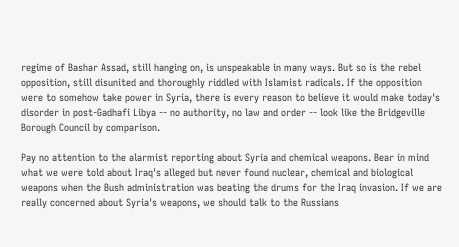regime of Bashar Assad, still hanging on, is unspeakable in many ways. But so is the rebel opposition, still disunited and thoroughly riddled with Islamist radicals. If the opposition were to somehow take power in Syria, there is every reason to believe it would make today's disorder in post-Gadhafi Libya -- no authority, no law and order -- look like the Bridgeville Borough Council by comparison.

Pay no attention to the alarmist reporting about Syria and chemical weapons. Bear in mind what we were told about Iraq's alleged but never found nuclear, chemical and biological weapons when the Bush administration was beating the drums for the Iraq invasion. If we are really concerned about Syria's weapons, we should talk to the Russians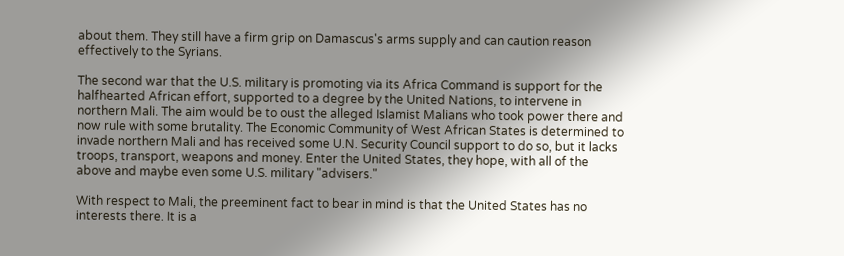about them. They still have a firm grip on Damascus's arms supply and can caution reason effectively to the Syrians.

The second war that the U.S. military is promoting via its Africa Command is support for the halfhearted African effort, supported to a degree by the United Nations, to intervene in northern Mali. The aim would be to oust the alleged Islamist Malians who took power there and now rule with some brutality. The Economic Community of West African States is determined to invade northern Mali and has received some U.N. Security Council support to do so, but it lacks troops, transport, weapons and money. Enter the United States, they hope, with all of the above and maybe even some U.S. military "advisers."

With respect to Mali, the preeminent fact to bear in mind is that the United States has no interests there. It is a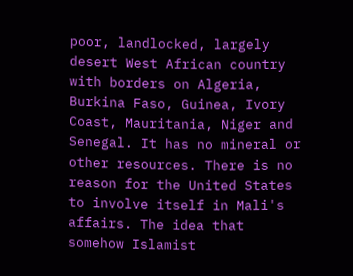poor, landlocked, largely desert West African country with borders on Algeria, Burkina Faso, Guinea, Ivory Coast, Mauritania, Niger and Senegal. It has no mineral or other resources. There is no reason for the United States to involve itself in Mali's affairs. The idea that somehow Islamist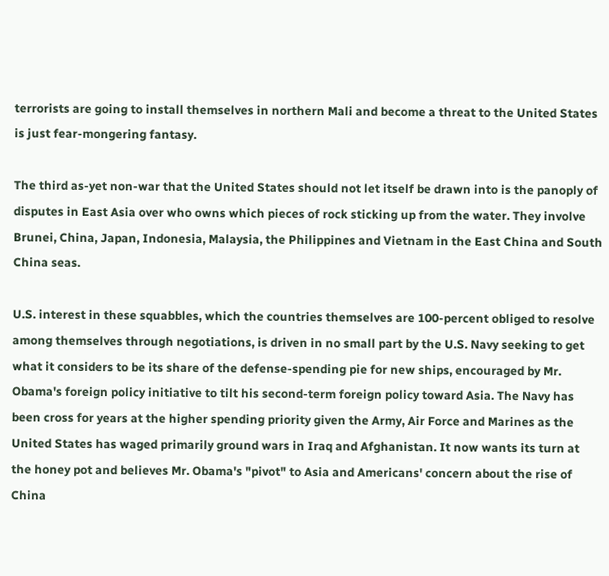terrorists are going to install themselves in northern Mali and become a threat to the United States is just fear-mongering fantasy.

The third as-yet non-war that the United States should not let itself be drawn into is the panoply of disputes in East Asia over who owns which pieces of rock sticking up from the water. They involve Brunei, China, Japan, Indonesia, Malaysia, the Philippines and Vietnam in the East China and South China seas.

U.S. interest in these squabbles, which the countries themselves are 100-percent obliged to resolve among themselves through negotiations, is driven in no small part by the U.S. Navy seeking to get what it considers to be its share of the defense-spending pie for new ships, encouraged by Mr. Obama's foreign policy initiative to tilt his second-term foreign policy toward Asia. The Navy has been cross for years at the higher spending priority given the Army, Air Force and Marines as the United States has waged primarily ground wars in Iraq and Afghanistan. It now wants its turn at the honey pot and believes Mr. Obama's "pivot" to Asia and Americans' concern about the rise of China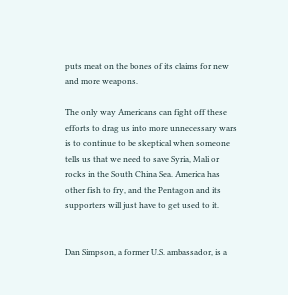puts meat on the bones of its claims for new and more weapons.

The only way Americans can fight off these efforts to drag us into more unnecessary wars is to continue to be skeptical when someone tells us that we need to save Syria, Mali or rocks in the South China Sea. America has other fish to fry, and the Pentagon and its supporters will just have to get used to it.


Dan Simpson, a former U.S. ambassador, is a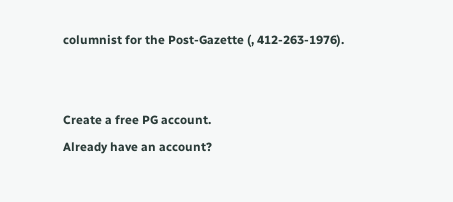columnist for the Post-Gazette (, 412-263-1976).


Create a free PG account.
Already have an account?